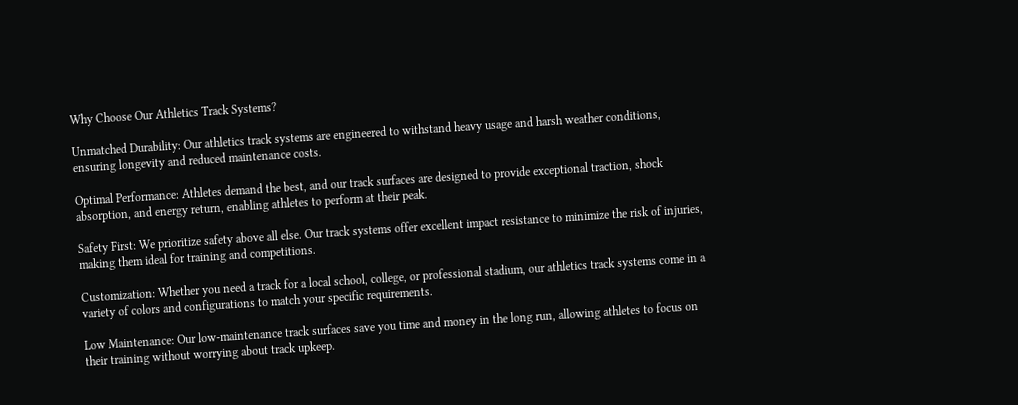Why Choose Our Athletics Track Systems?

Unmatched Durability: Our athletics track systems are engineered to withstand heavy usage and harsh weather conditions, ensuring longevity and reduced maintenance costs.

Optimal Performance: Athletes demand the best, and our track surfaces are designed to provide exceptional traction, shock absorption, and energy return, enabling athletes to perform at their peak.

Safety First: We prioritize safety above all else. Our track systems offer excellent impact resistance to minimize the risk of injuries, making them ideal for training and competitions.

Customization: Whether you need a track for a local school, college, or professional stadium, our athletics track systems come in a variety of colors and configurations to match your specific requirements.

Low Maintenance: Our low-maintenance track surfaces save you time and money in the long run, allowing athletes to focus on their training without worrying about track upkeep.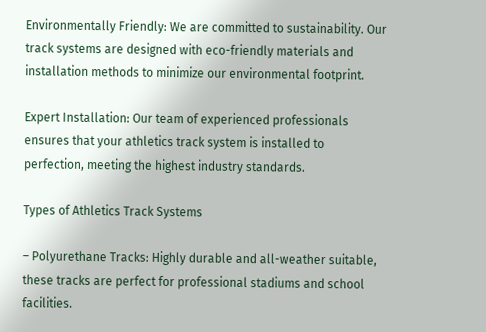Environmentally Friendly: We are committed to sustainability. Our track systems are designed with eco-friendly materials and installation methods to minimize our environmental footprint.

Expert Installation: Our team of experienced professionals ensures that your athletics track system is installed to perfection, meeting the highest industry standards.

Types of Athletics Track Systems

– Polyurethane Tracks: Highly durable and all-weather suitable, these tracks are perfect for professional stadiums and school facilities.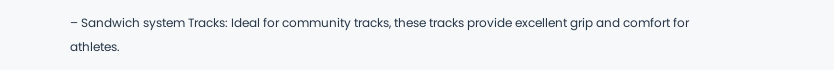– Sandwich system Tracks: Ideal for community tracks, these tracks provide excellent grip and comfort for athletes.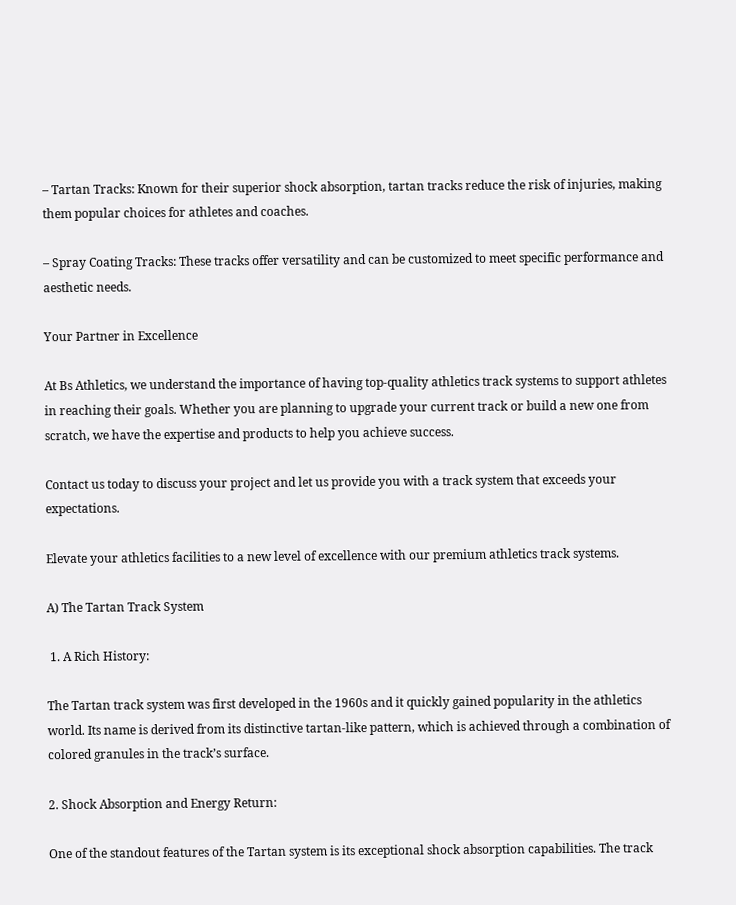– Tartan Tracks: Known for their superior shock absorption, tartan tracks reduce the risk of injuries, making them popular choices for athletes and coaches.

– Spray Coating Tracks: These tracks offer versatility and can be customized to meet specific performance and aesthetic needs.

Your Partner in Excellence

At Bs Athletics, we understand the importance of having top-quality athletics track systems to support athletes in reaching their goals. Whether you are planning to upgrade your current track or build a new one from scratch, we have the expertise and products to help you achieve success.

Contact us today to discuss your project and let us provide you with a track system that exceeds your expectations.

Elevate your athletics facilities to a new level of excellence with our premium athletics track systems.

A) The Tartan Track System

 1. A Rich History:

The Tartan track system was first developed in the 1960s and it quickly gained popularity in the athletics world. Its name is derived from its distinctive tartan-like pattern, which is achieved through a combination of
colored granules in the track’s surface.

2. Shock Absorption and Energy Return:

One of the standout features of the Tartan system is its exceptional shock absorption capabilities. The track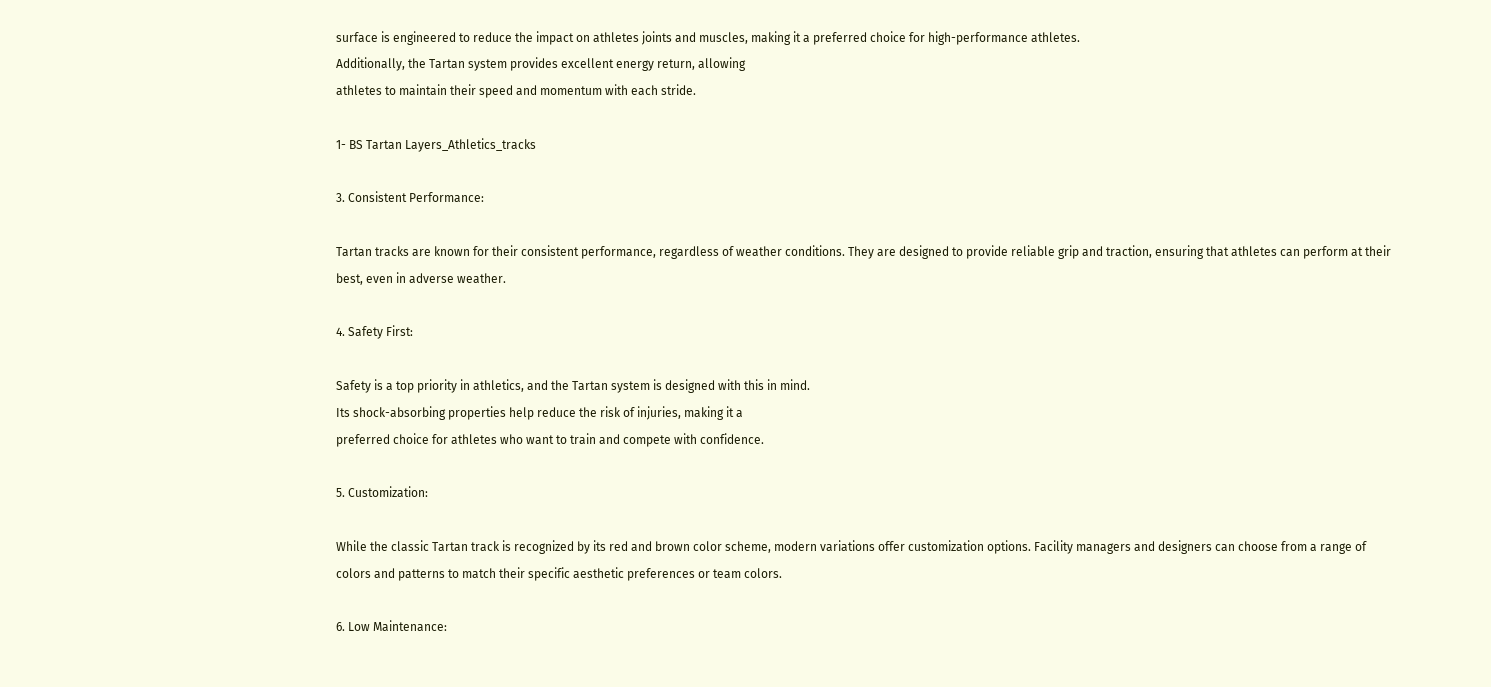surface is engineered to reduce the impact on athletes joints and muscles, making it a preferred choice for high-performance athletes.
Additionally, the Tartan system provides excellent energy return, allowing
athletes to maintain their speed and momentum with each stride.

1- BS Tartan Layers_Athletics_tracks

3. Consistent Performance:

Tartan tracks are known for their consistent performance, regardless of weather conditions. They are designed to provide reliable grip and traction, ensuring that athletes can perform at their best, even in adverse weather.

4. Safety First:

Safety is a top priority in athletics, and the Tartan system is designed with this in mind.
Its shock-absorbing properties help reduce the risk of injuries, making it a
preferred choice for athletes who want to train and compete with confidence.

5. Customization:

While the classic Tartan track is recognized by its red and brown color scheme, modern variations offer customization options. Facility managers and designers can choose from a range of colors and patterns to match their specific aesthetic preferences or team colors.

6. Low Maintenance: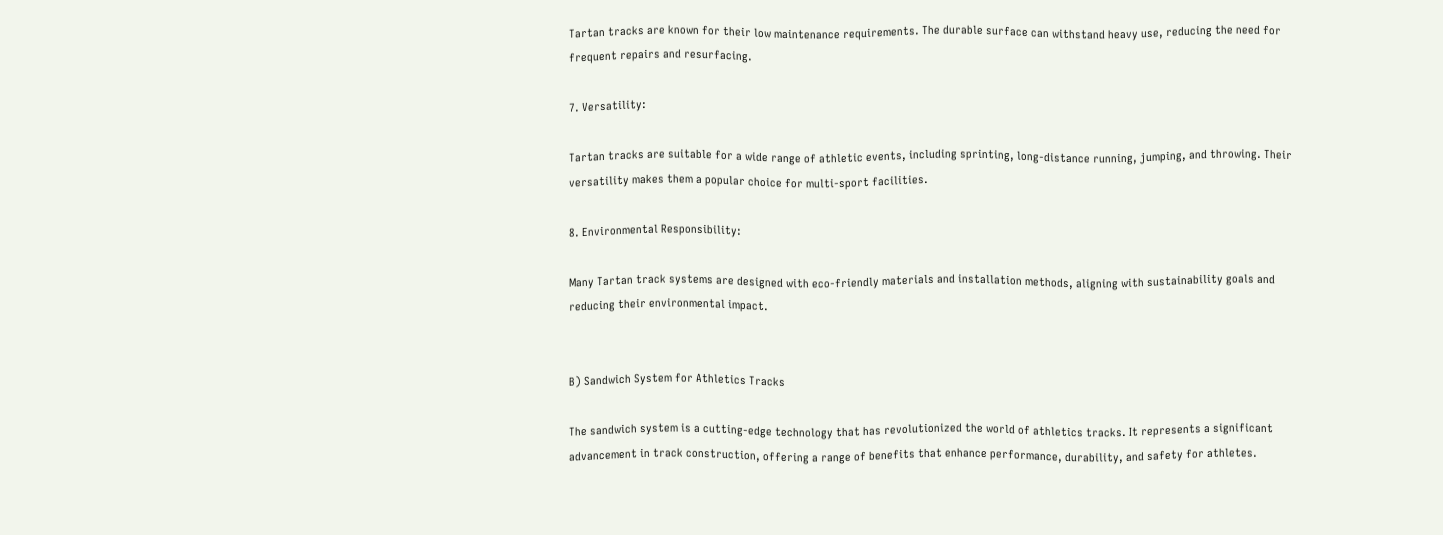Tartan tracks are known for their low maintenance requirements. The durable surface can withstand heavy use, reducing the need for frequent repairs and resurfacing.

7. Versatility:

Tartan tracks are suitable for a wide range of athletic events, including sprinting, long-distance running, jumping, and throwing. Their versatility makes them a popular choice for multi-sport facilities.

8. Environmental Responsibility:

Many Tartan track systems are designed with eco-friendly materials and installation methods, aligning with sustainability goals and reducing their environmental impact.


B) Sandwich System for Athletics Tracks

The sandwich system is a cutting-edge technology that has revolutionized the world of athletics tracks. It represents a significant advancement in track construction, offering a range of benefits that enhance performance, durability, and safety for athletes.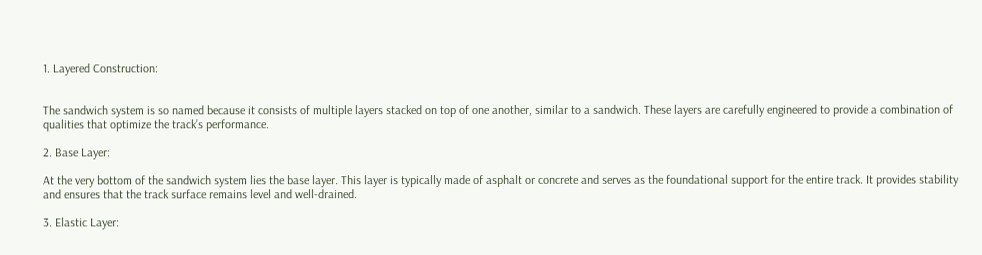1. Layered Construction:


The sandwich system is so named because it consists of multiple layers stacked on top of one another, similar to a sandwich. These layers are carefully engineered to provide a combination of qualities that optimize the track’s performance.

2. Base Layer:

At the very bottom of the sandwich system lies the base layer. This layer is typically made of asphalt or concrete and serves as the foundational support for the entire track. It provides stability and ensures that the track surface remains level and well-drained.

3. Elastic Layer: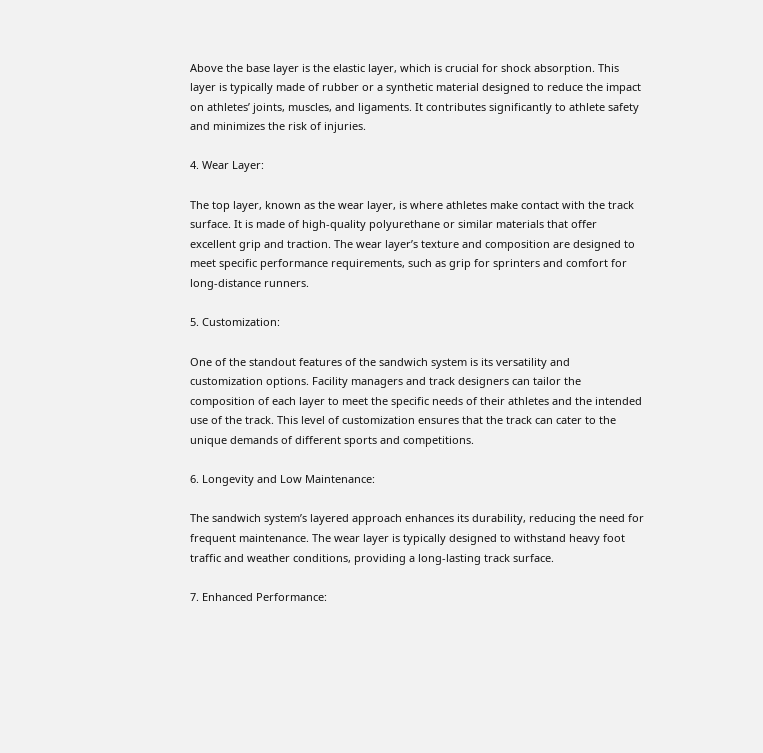Above the base layer is the elastic layer, which is crucial for shock absorption. This layer is typically made of rubber or a synthetic material designed to reduce the impact on athletes’ joints, muscles, and ligaments. It contributes significantly to athlete safety and minimizes the risk of injuries.

4. Wear Layer:

The top layer, known as the wear layer, is where athletes make contact with the track surface. It is made of high-quality polyurethane or similar materials that offer excellent grip and traction. The wear layer’s texture and composition are designed to meet specific performance requirements, such as grip for sprinters and comfort for long-distance runners.

5. Customization:

One of the standout features of the sandwich system is its versatility and customization options. Facility managers and track designers can tailor the composition of each layer to meet the specific needs of their athletes and the intended use of the track. This level of customization ensures that the track can cater to the unique demands of different sports and competitions.

6. Longevity and Low Maintenance:

The sandwich system’s layered approach enhances its durability, reducing the need for frequent maintenance. The wear layer is typically designed to withstand heavy foot traffic and weather conditions, providing a long-lasting track surface.

7. Enhanced Performance: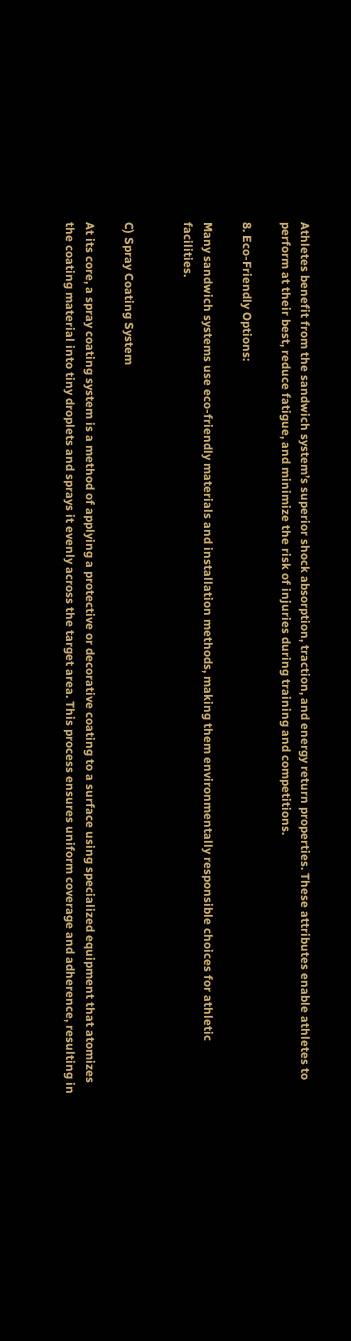Athletes benefit from the sandwich system’s superior shock absorption, traction, and energy return properties. These attributes enable athletes to perform at their best, reduce fatigue, and minimize the risk of injuries during training and competitions.

8. Eco-Friendly Options:

Many sandwich systems use eco-friendly materials and installation methods, making them environmentally responsible choices for athletic facilities.


C) Spray Coating System

At its core, a spray coating system is a method of applying a protective or decorative coating to a surface using specialized equipment that atomizes the coating material into tiny droplets and sprays it evenly across the target area. This process ensures uniform coverage and adherence, resulting in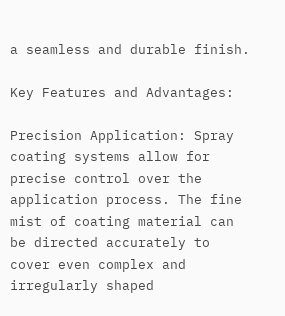a seamless and durable finish.

Key Features and Advantages:

Precision Application: Spray coating systems allow for precise control over the application process. The fine mist of coating material can be directed accurately to cover even complex and irregularly shaped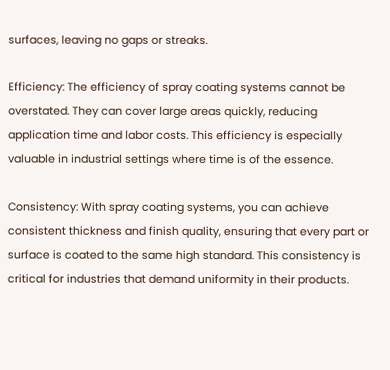surfaces, leaving no gaps or streaks.

Efficiency: The efficiency of spray coating systems cannot be overstated. They can cover large areas quickly, reducing application time and labor costs. This efficiency is especially valuable in industrial settings where time is of the essence.

Consistency: With spray coating systems, you can achieve consistent thickness and finish quality, ensuring that every part or surface is coated to the same high standard. This consistency is critical for industries that demand uniformity in their products.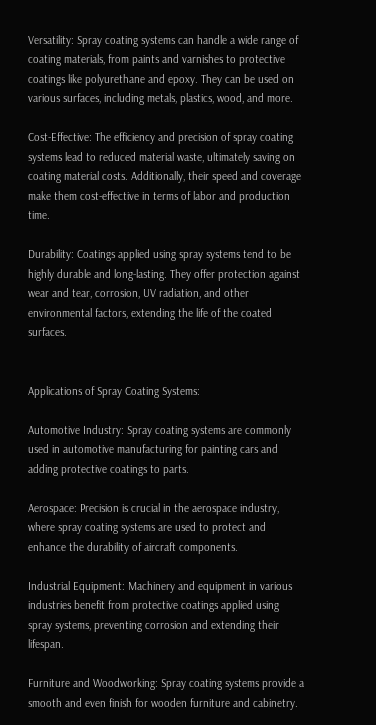Versatility: Spray coating systems can handle a wide range of coating materials, from paints and varnishes to protective coatings like polyurethane and epoxy. They can be used on various surfaces, including metals, plastics, wood, and more.

Cost-Effective: The efficiency and precision of spray coating systems lead to reduced material waste, ultimately saving on coating material costs. Additionally, their speed and coverage make them cost-effective in terms of labor and production time.

Durability: Coatings applied using spray systems tend to be highly durable and long-lasting. They offer protection against wear and tear, corrosion, UV radiation, and other environmental factors, extending the life of the coated surfaces.


Applications of Spray Coating Systems:

Automotive Industry: Spray coating systems are commonly used in automotive manufacturing for painting cars and adding protective coatings to parts.

Aerospace: Precision is crucial in the aerospace industry, where spray coating systems are used to protect and enhance the durability of aircraft components.

Industrial Equipment: Machinery and equipment in various industries benefit from protective coatings applied using spray systems, preventing corrosion and extending their lifespan.

Furniture and Woodworking: Spray coating systems provide a smooth and even finish for wooden furniture and cabinetry.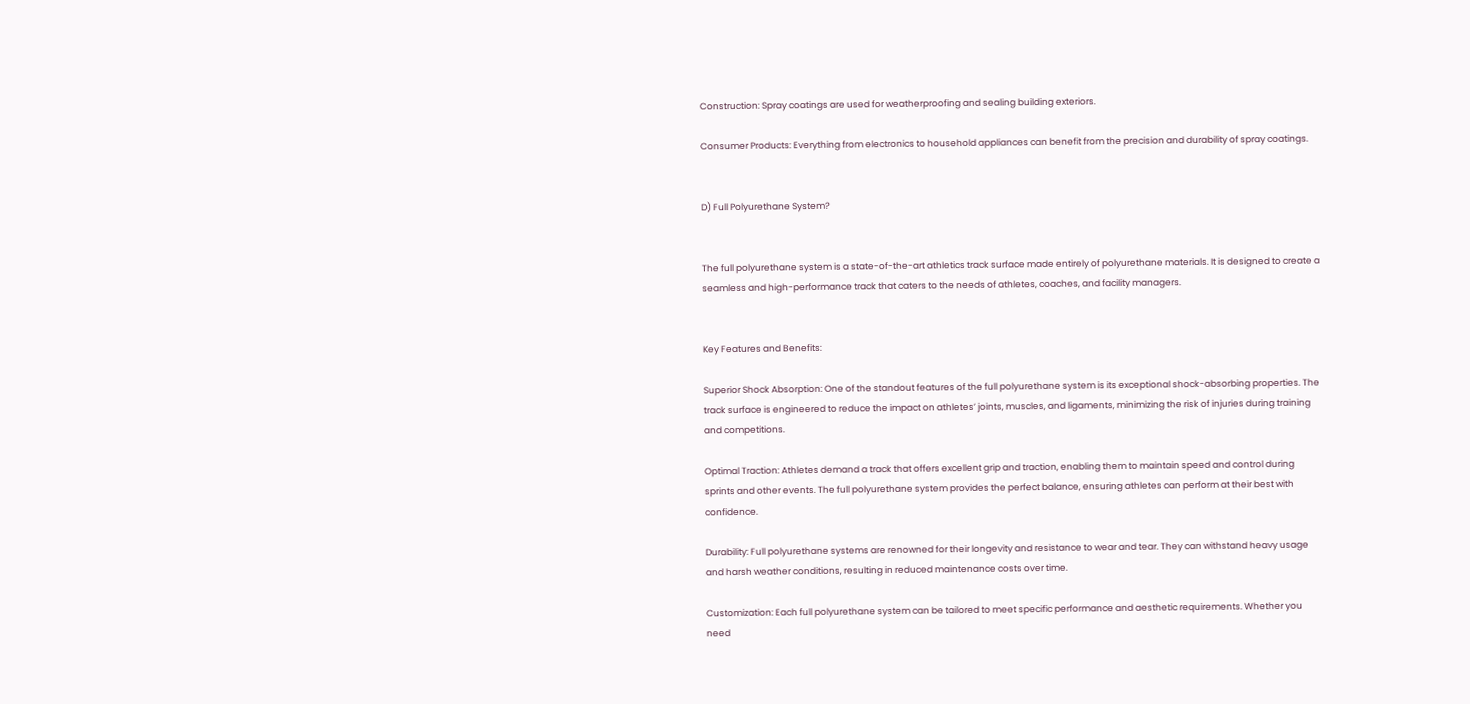Construction: Spray coatings are used for weatherproofing and sealing building exteriors.

Consumer Products: Everything from electronics to household appliances can benefit from the precision and durability of spray coatings.


D) Full Polyurethane System?


The full polyurethane system is a state-of-the-art athletics track surface made entirely of polyurethane materials. It is designed to create a seamless and high-performance track that caters to the needs of athletes, coaches, and facility managers.


Key Features and Benefits:

Superior Shock Absorption: One of the standout features of the full polyurethane system is its exceptional shock-absorbing properties. The track surface is engineered to reduce the impact on athletes’ joints, muscles, and ligaments, minimizing the risk of injuries during training and competitions.

Optimal Traction: Athletes demand a track that offers excellent grip and traction, enabling them to maintain speed and control during sprints and other events. The full polyurethane system provides the perfect balance, ensuring athletes can perform at their best with confidence.

Durability: Full polyurethane systems are renowned for their longevity and resistance to wear and tear. They can withstand heavy usage and harsh weather conditions, resulting in reduced maintenance costs over time.

Customization: Each full polyurethane system can be tailored to meet specific performance and aesthetic requirements. Whether you need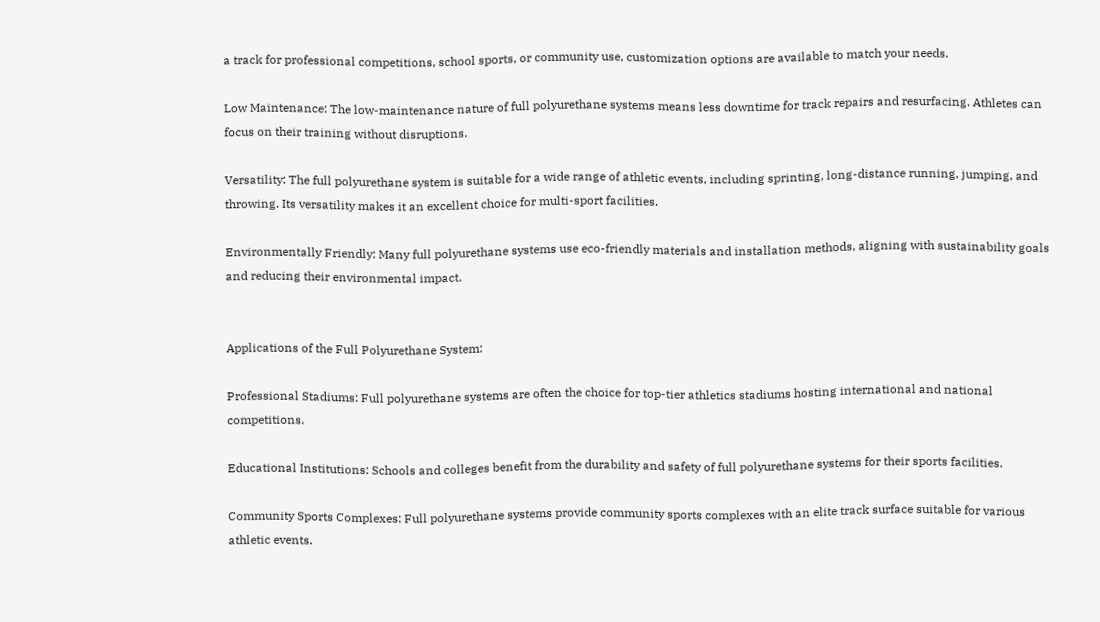a track for professional competitions, school sports, or community use, customization options are available to match your needs.

Low Maintenance: The low-maintenance nature of full polyurethane systems means less downtime for track repairs and resurfacing. Athletes can focus on their training without disruptions.

Versatility: The full polyurethane system is suitable for a wide range of athletic events, including sprinting, long-distance running, jumping, and throwing. Its versatility makes it an excellent choice for multi-sport facilities.

Environmentally Friendly: Many full polyurethane systems use eco-friendly materials and installation methods, aligning with sustainability goals and reducing their environmental impact.


Applications of the Full Polyurethane System:

Professional Stadiums: Full polyurethane systems are often the choice for top-tier athletics stadiums hosting international and national competitions.

Educational Institutions: Schools and colleges benefit from the durability and safety of full polyurethane systems for their sports facilities.

Community Sports Complexes: Full polyurethane systems provide community sports complexes with an elite track surface suitable for various athletic events.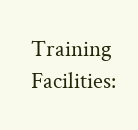Training Facilities: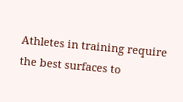Athletes in training require the best surfaces to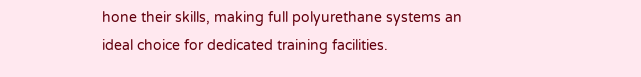hone their skills, making full polyurethane systems an ideal choice for dedicated training facilities.